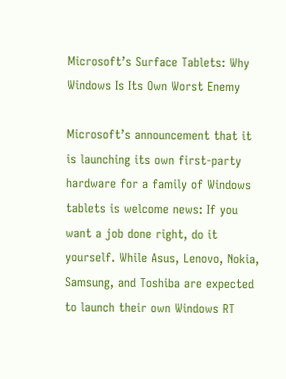Microsoft’s Surface Tablets: Why Windows Is Its Own Worst Enemy

Microsoft’s announcement that it is launching its own first-party hardware for a family of Windows tablets is welcome news: If you want a job done right, do it yourself. While Asus, Lenovo, Nokia, Samsung, and Toshiba are expected to launch their own Windows RT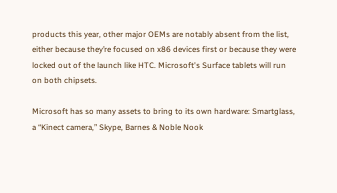products this year, other major OEMs are notably absent from the list, either because they’re focused on x86 devices first or because they were locked out of the launch like HTC. Microsoft's Surface tablets will run on both chipsets.

Microsoft has so many assets to bring to its own hardware: Smartglass, a “Kinect camera,” Skype, Barnes & Noble Nook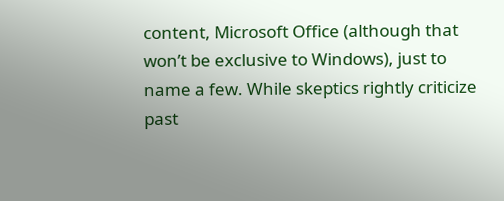content, Microsoft Office (although that won’t be exclusive to Windows), just to name a few. While skeptics rightly criticize past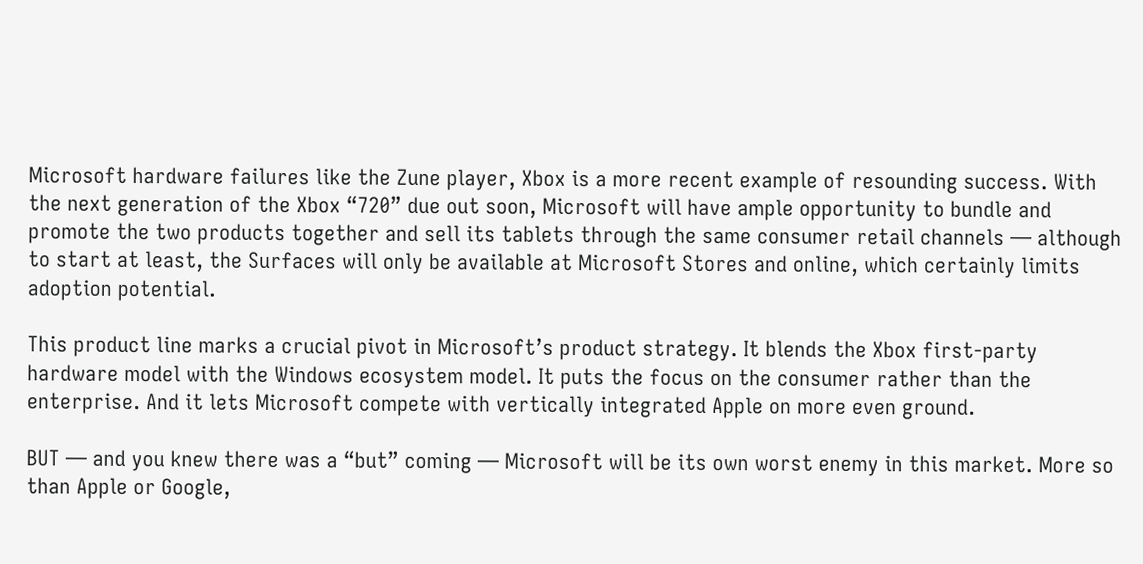Microsoft hardware failures like the Zune player, Xbox is a more recent example of resounding success. With the next generation of the Xbox “720” due out soon, Microsoft will have ample opportunity to bundle and promote the two products together and sell its tablets through the same consumer retail channels — although to start at least, the Surfaces will only be available at Microsoft Stores and online, which certainly limits adoption potential.

This product line marks a crucial pivot in Microsoft’s product strategy. It blends the Xbox first-party hardware model with the Windows ecosystem model. It puts the focus on the consumer rather than the enterprise. And it lets Microsoft compete with vertically integrated Apple on more even ground.

BUT — and you knew there was a “but” coming — Microsoft will be its own worst enemy in this market. More so than Apple or Google,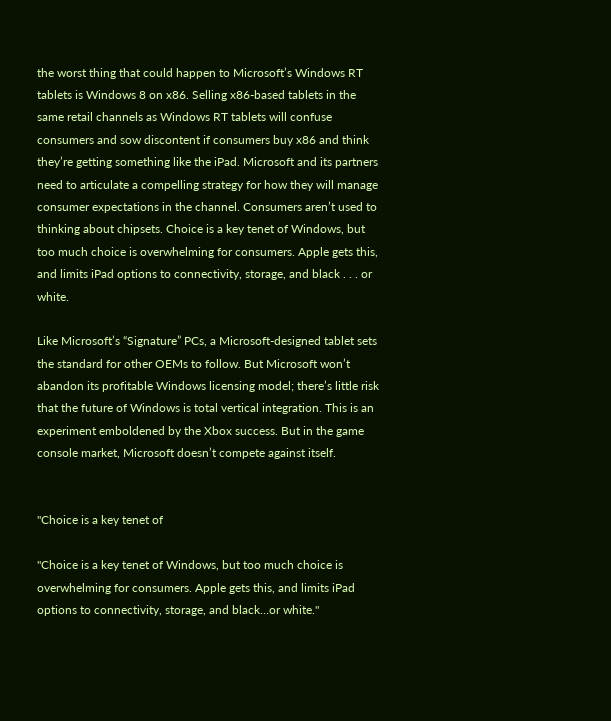the worst thing that could happen to Microsoft’s Windows RT tablets is Windows 8 on x86. Selling x86-based tablets in the same retail channels as Windows RT tablets will confuse consumers and sow discontent if consumers buy x86 and think they’re getting something like the iPad. Microsoft and its partners need to articulate a compelling strategy for how they will manage consumer expectations in the channel. Consumers aren’t used to thinking about chipsets. Choice is a key tenet of Windows, but too much choice is overwhelming for consumers. Apple gets this, and limits iPad options to connectivity, storage, and black . . . or white.

Like Microsoft’s “Signature” PCs, a Microsoft-designed tablet sets the standard for other OEMs to follow. But Microsoft won’t abandon its profitable Windows licensing model; there’s little risk that the future of Windows is total vertical integration. This is an experiment emboldened by the Xbox success. But in the game console market, Microsoft doesn’t compete against itself.


"Choice is a key tenet of

"Choice is a key tenet of Windows, but too much choice is overwhelming for consumers. Apple gets this, and limits iPad options to connectivity, storage, and black…or white."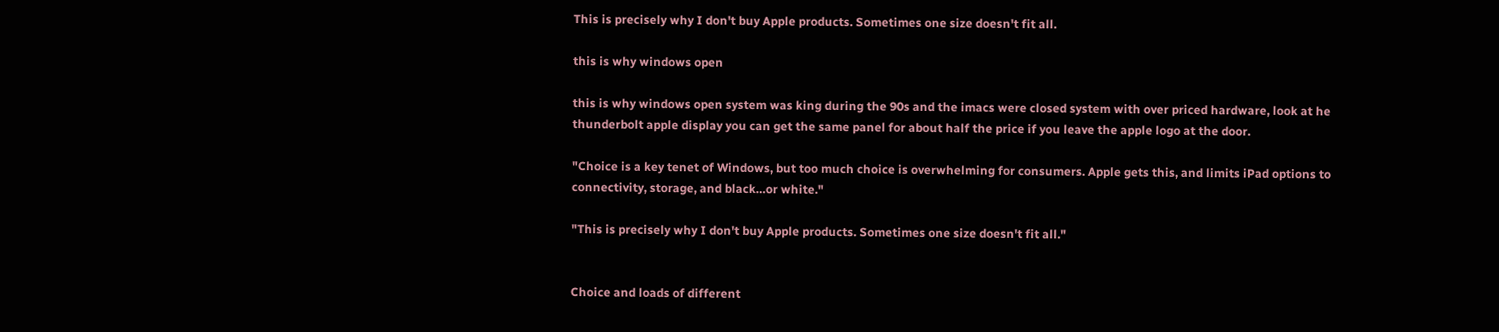This is precisely why I don't buy Apple products. Sometimes one size doesn't fit all.

this is why windows open

this is why windows open system was king during the 90s and the imacs were closed system with over priced hardware, look at he thunderbolt apple display you can get the same panel for about half the price if you leave the apple logo at the door.

"Choice is a key tenet of Windows, but too much choice is overwhelming for consumers. Apple gets this, and limits iPad options to connectivity, storage, and black…or white."

"This is precisely why I don't buy Apple products. Sometimes one size doesn't fit all."


Choice and loads of different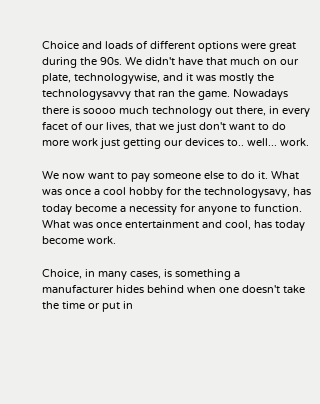Choice and loads of different options were great during the 90s. We didn't have that much on our plate, technologywise, and it was mostly the technologysavvy that ran the game. Nowadays there is soooo much technology out there, in every facet of our lives, that we just don't want to do more work just getting our devices to.. well... work.

We now want to pay someone else to do it. What was once a cool hobby for the technologysavy, has today become a necessity for anyone to function. What was once entertainment and cool, has today become work.

Choice, in many cases, is something a manufacturer hides behind when one doesn't take the time or put in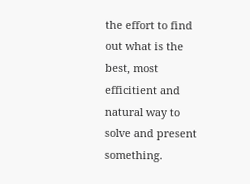the effort to find out what is the best, most efficitient and natural way to solve and present something.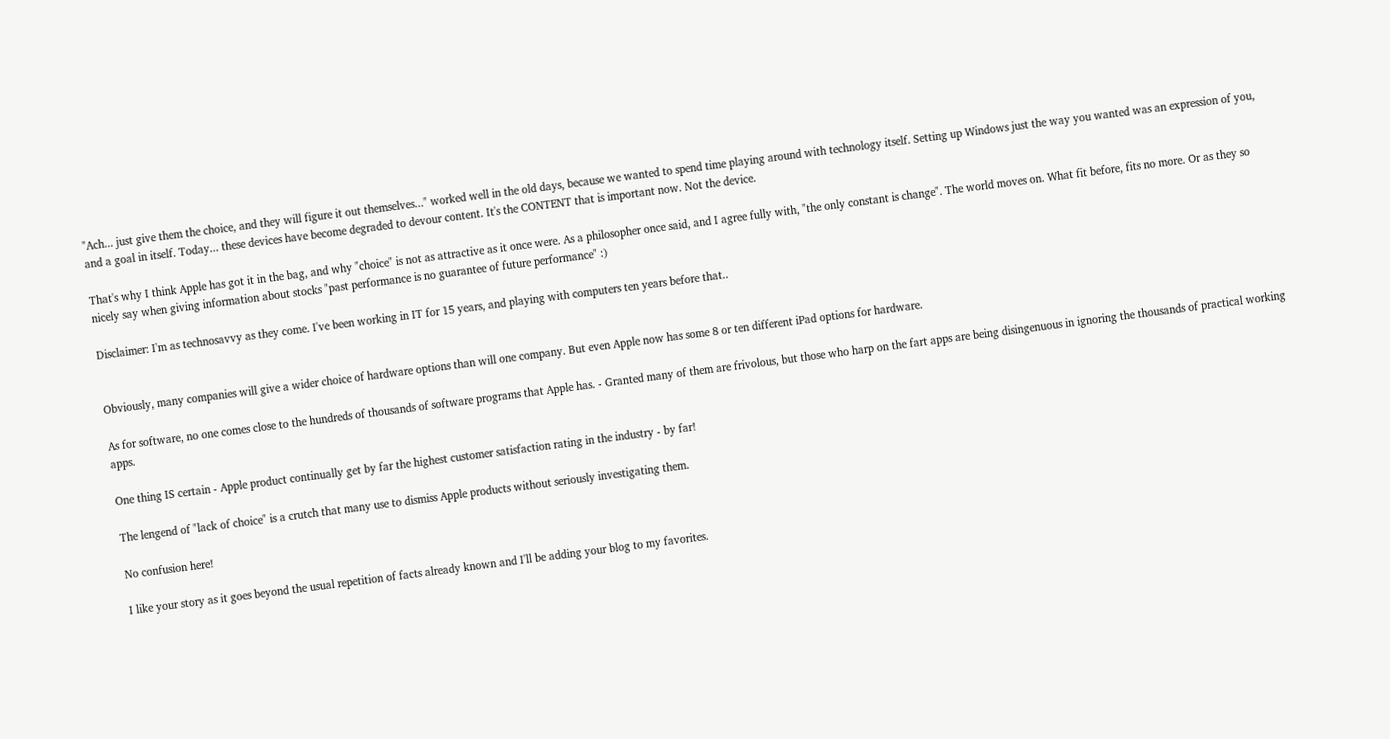"Ach... just give them the choice, and they will figure it out themselves..." worked well in the old days, because we wanted to spend time playing around with technology itself. Setting up Windows just the way you wanted was an expression of you, and a goal in itself. Today... these devices have become degraded to devour content. It's the CONTENT that is important now. Not the device.

That's why I think Apple has got it in the bag, and why "choice" is not as attractive as it once were. As a philosopher once said, and I agree fully with, "the only constant is change". The world moves on. What fit before, fits no more. Or as they so nicely say when giving information about stocks "past performance is no guarantee of future performance" :)

Disclaimer: I'm as technosavvy as they come. I've been working in IT for 15 years, and playing with computers ten years before that..


Obviously, many companies will give a wider choice of hardware options than will one company. But even Apple now has some 8 or ten different iPad options for hardware.

As for software, no one comes close to the hundreds of thousands of software programs that Apple has. - Granted many of them are frivolous, but those who harp on the fart apps are being disingenuous in ignoring the thousands of practical working apps.

One thing IS certain - Apple product continually get by far the highest customer satisfaction rating in the industry - by far!

The lengend of "lack of choice" is a crutch that many use to dismiss Apple products without seriously investigating them.

No confusion here!

I like your story as it goes beyond the usual repetition of facts already known and I'll be adding your blog to my favorites.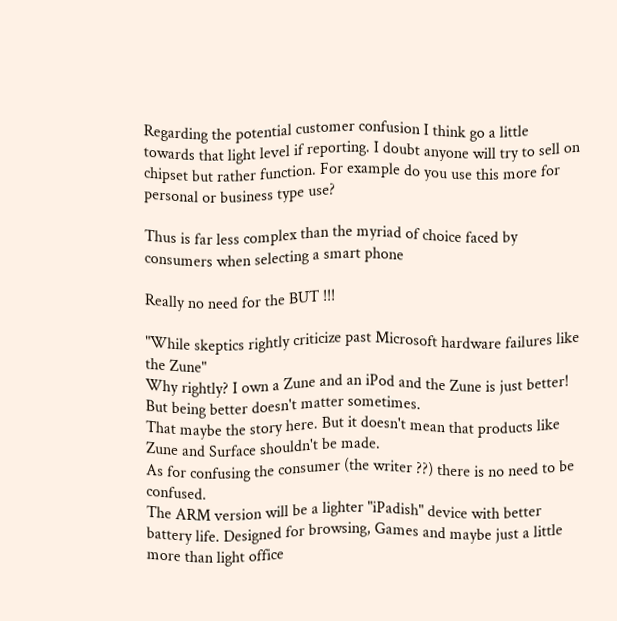Regarding the potential customer confusion I think go a little towards that light level if reporting. I doubt anyone will try to sell on chipset but rather function. For example do you use this more for personal or business type use?

Thus is far less complex than the myriad of choice faced by consumers when selecting a smart phone

Really no need for the BUT !!!

"While skeptics rightly criticize past Microsoft hardware failures like the Zune"
Why rightly? I own a Zune and an iPod and the Zune is just better!
But being better doesn't matter sometimes.
That maybe the story here. But it doesn't mean that products like Zune and Surface shouldn't be made.
As for confusing the consumer (the writer ??) there is no need to be confused.
The ARM version will be a lighter "iPadish" device with better battery life. Designed for browsing, Games and maybe just a little more than light office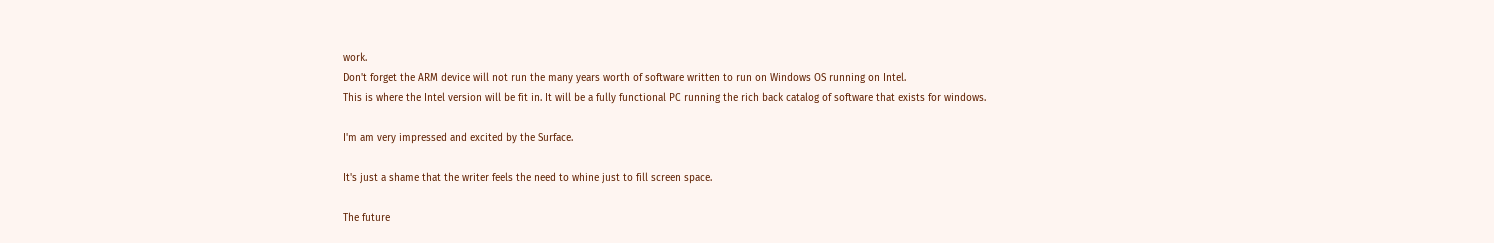work.
Don't forget the ARM device will not run the many years worth of software written to run on Windows OS running on Intel.
This is where the Intel version will be fit in. It will be a fully functional PC running the rich back catalog of software that exists for windows.

I'm am very impressed and excited by the Surface.

It's just a shame that the writer feels the need to whine just to fill screen space.

The future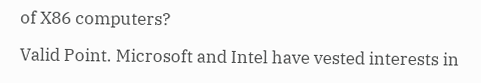of X86 computers?

Valid Point. Microsoft and Intel have vested interests in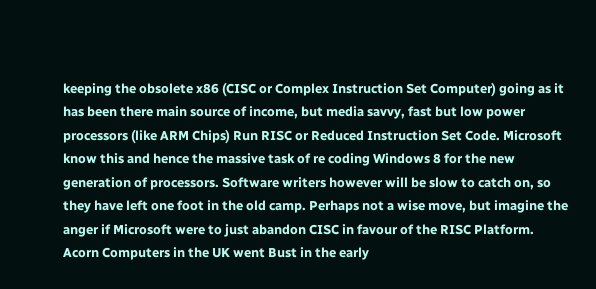keeping the obsolete x86 (CISC or Complex Instruction Set Computer) going as it has been there main source of income, but media savvy, fast but low power processors (like ARM Chips) Run RISC or Reduced Instruction Set Code. Microsoft know this and hence the massive task of re coding Windows 8 for the new generation of processors. Software writers however will be slow to catch on, so they have left one foot in the old camp. Perhaps not a wise move, but imagine the anger if Microsoft were to just abandon CISC in favour of the RISC Platform. Acorn Computers in the UK went Bust in the early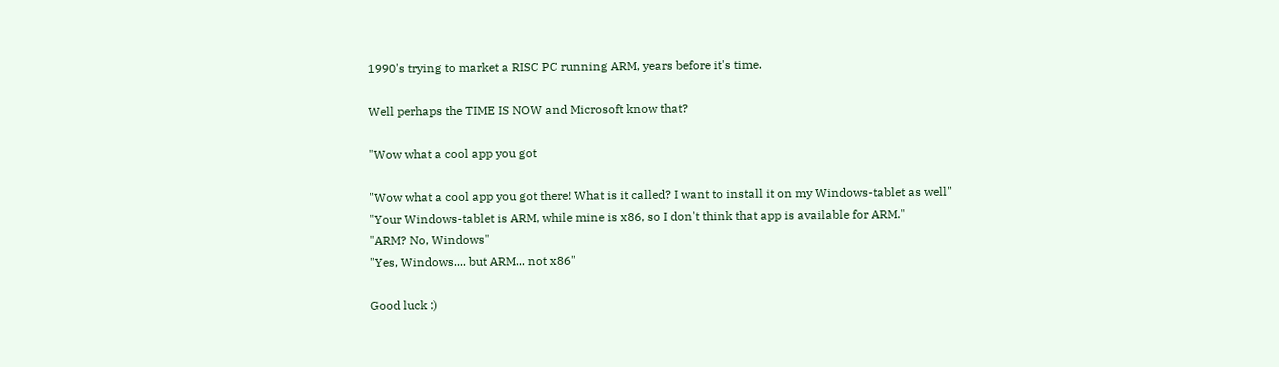1990's trying to market a RISC PC running ARM, years before it's time.

Well perhaps the TIME IS NOW and Microsoft know that?

"Wow what a cool app you got

"Wow what a cool app you got there! What is it called? I want to install it on my Windows-tablet as well"
"Your Windows-tablet is ARM, while mine is x86, so I don't think that app is available for ARM."
"ARM? No, Windows"
"Yes, Windows.... but ARM... not x86"

Good luck :)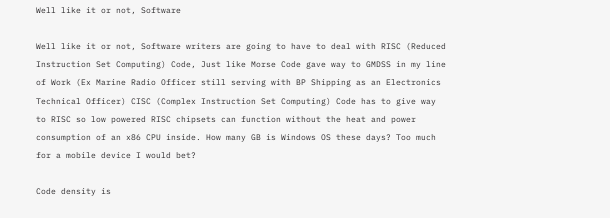Well like it or not, Software

Well like it or not, Software writers are going to have to deal with RISC (Reduced Instruction Set Computing) Code, Just like Morse Code gave way to GMDSS in my line of Work (Ex Marine Radio Officer still serving with BP Shipping as an Electronics Technical Officer) CISC (Complex Instruction Set Computing) Code has to give way to RISC so low powered RISC chipsets can function without the heat and power consumption of an x86 CPU inside. How many GB is Windows OS these days? Too much for a mobile device I would bet?

Code density is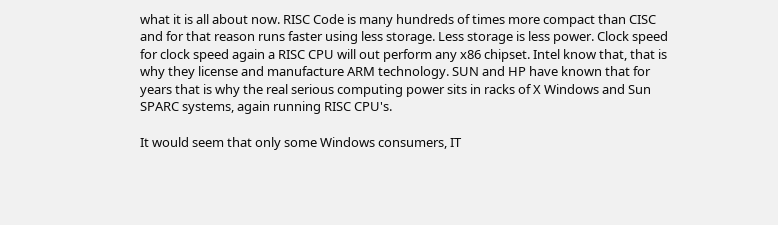what it is all about now. RISC Code is many hundreds of times more compact than CISC and for that reason runs faster using less storage. Less storage is less power. Clock speed for clock speed again a RISC CPU will out perform any x86 chipset. Intel know that, that is why they license and manufacture ARM technology. SUN and HP have known that for years that is why the real serious computing power sits in racks of X Windows and Sun SPARC systems, again running RISC CPU's.

It would seem that only some Windows consumers, IT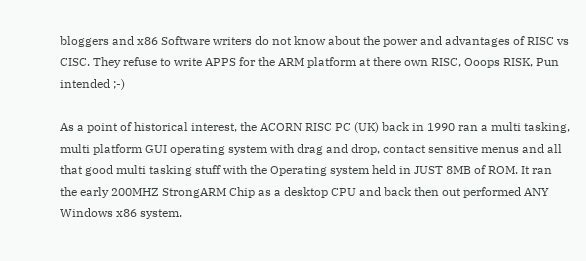bloggers and x86 Software writers do not know about the power and advantages of RISC vs CISC. They refuse to write APPS for the ARM platform at there own RISC, Ooops RISK, Pun intended ;-)

As a point of historical interest, the ACORN RISC PC (UK) back in 1990 ran a multi tasking, multi platform GUI operating system with drag and drop, contact sensitive menus and all that good multi tasking stuff with the Operating system held in JUST 8MB of ROM. It ran the early 200MHZ StrongARM Chip as a desktop CPU and back then out performed ANY Windows x86 system.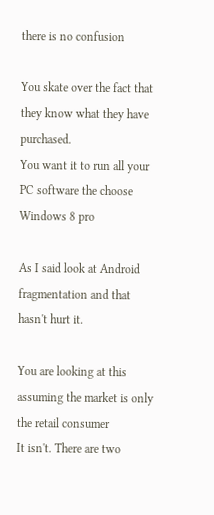there is no confusion

You skate over the fact that they know what they have purchased.
You want it to run all your PC software the choose Windows 8 pro

As I said look at Android fragmentation and that hasn't hurt it.

You are looking at this assuming the market is only the retail consumer
It isn't. There are two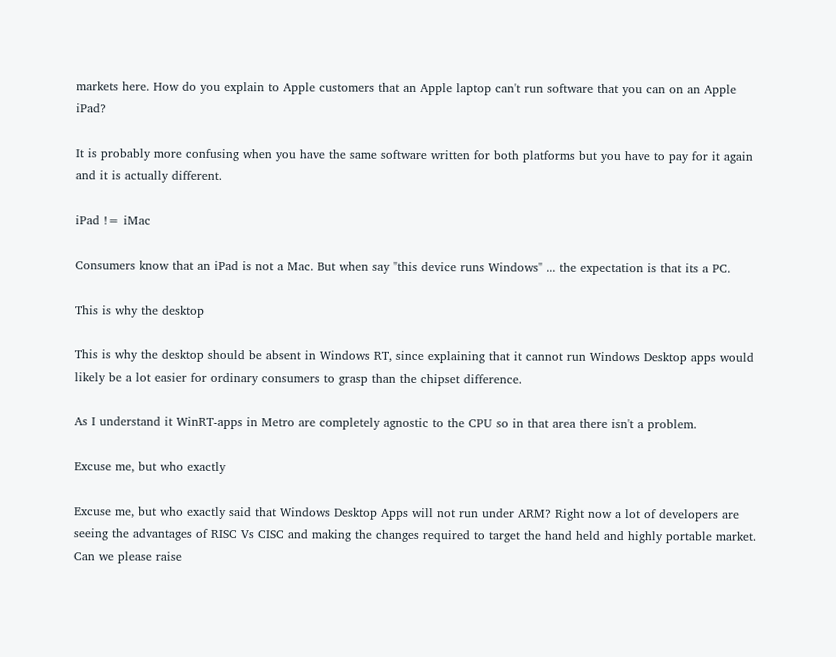markets here. How do you explain to Apple customers that an Apple laptop can't run software that you can on an Apple iPad?

It is probably more confusing when you have the same software written for both platforms but you have to pay for it again and it is actually different.

iPad != iMac

Consumers know that an iPad is not a Mac. But when say "this device runs Windows" ... the expectation is that its a PC.

This is why the desktop

This is why the desktop should be absent in Windows RT, since explaining that it cannot run Windows Desktop apps would likely be a lot easier for ordinary consumers to grasp than the chipset difference.

As I understand it WinRT-apps in Metro are completely agnostic to the CPU so in that area there isn't a problem.

Excuse me, but who exactly

Excuse me, but who exactly said that Windows Desktop Apps will not run under ARM? Right now a lot of developers are seeing the advantages of RISC Vs CISC and making the changes required to target the hand held and highly portable market. Can we please raise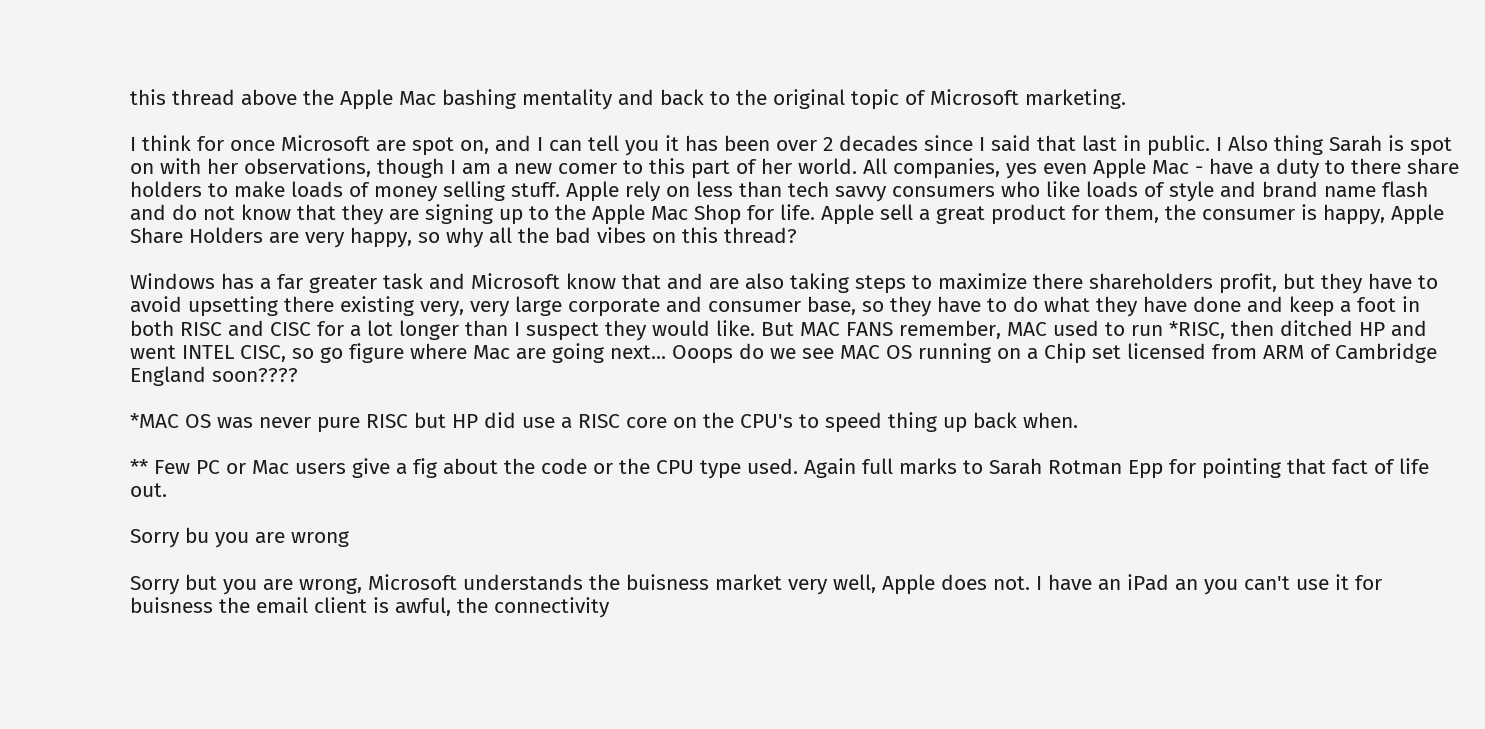this thread above the Apple Mac bashing mentality and back to the original topic of Microsoft marketing.

I think for once Microsoft are spot on, and I can tell you it has been over 2 decades since I said that last in public. I Also thing Sarah is spot on with her observations, though I am a new comer to this part of her world. All companies, yes even Apple Mac - have a duty to there share holders to make loads of money selling stuff. Apple rely on less than tech savvy consumers who like loads of style and brand name flash and do not know that they are signing up to the Apple Mac Shop for life. Apple sell a great product for them, the consumer is happy, Apple Share Holders are very happy, so why all the bad vibes on this thread?

Windows has a far greater task and Microsoft know that and are also taking steps to maximize there shareholders profit, but they have to avoid upsetting there existing very, very large corporate and consumer base, so they have to do what they have done and keep a foot in both RISC and CISC for a lot longer than I suspect they would like. But MAC FANS remember, MAC used to run *RISC, then ditched HP and went INTEL CISC, so go figure where Mac are going next... Ooops do we see MAC OS running on a Chip set licensed from ARM of Cambridge England soon????

*MAC OS was never pure RISC but HP did use a RISC core on the CPU's to speed thing up back when.

** Few PC or Mac users give a fig about the code or the CPU type used. Again full marks to Sarah Rotman Epp for pointing that fact of life out.

Sorry bu you are wrong

Sorry but you are wrong, Microsoft understands the buisness market very well, Apple does not. I have an iPad an you can't use it for buisness the email client is awful, the connectivity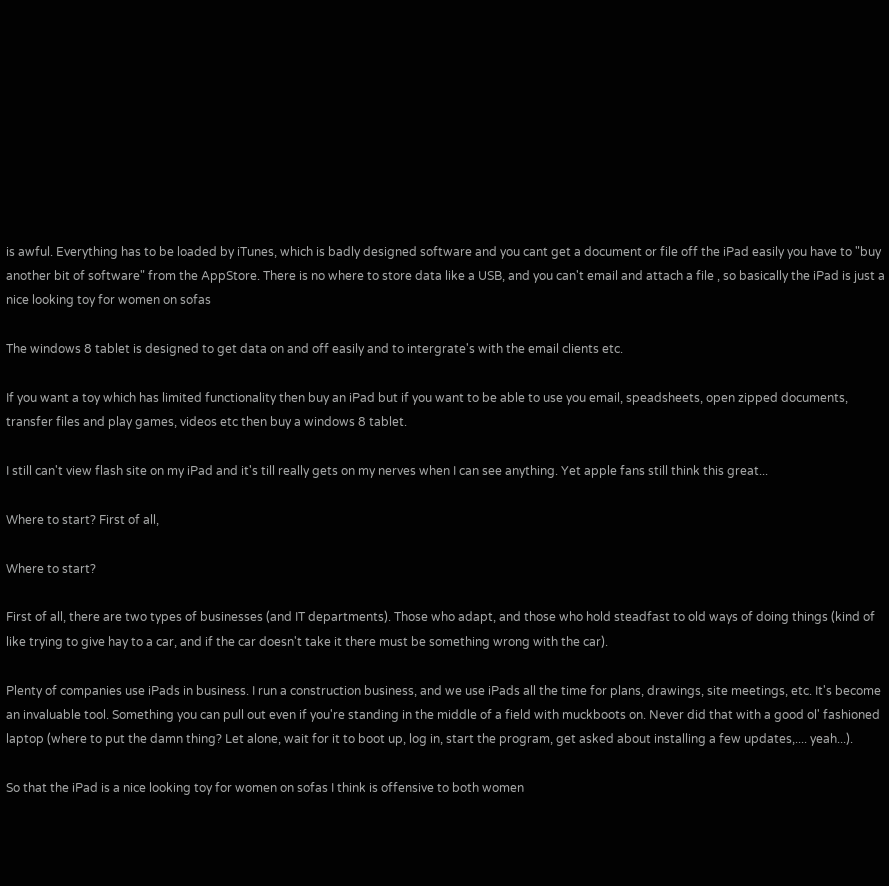is awful. Everything has to be loaded by iTunes, which is badly designed software and you cant get a document or file off the iPad easily you have to "buy another bit of software" from the AppStore. There is no where to store data like a USB, and you can't email and attach a file , so basically the iPad is just a nice looking toy for women on sofas

The windows 8 tablet is designed to get data on and off easily and to intergrate's with the email clients etc.

If you want a toy which has limited functionality then buy an iPad but if you want to be able to use you email, speadsheets, open zipped documents, transfer files and play games, videos etc then buy a windows 8 tablet.

I still can't view flash site on my iPad and it's till really gets on my nerves when I can see anything. Yet apple fans still think this great...

Where to start? First of all,

Where to start?

First of all, there are two types of businesses (and IT departments). Those who adapt, and those who hold steadfast to old ways of doing things (kind of like trying to give hay to a car, and if the car doesn't take it there must be something wrong with the car).

Plenty of companies use iPads in business. I run a construction business, and we use iPads all the time for plans, drawings, site meetings, etc. It's become an invaluable tool. Something you can pull out even if you're standing in the middle of a field with muckboots on. Never did that with a good ol' fashioned laptop (where to put the damn thing? Let alone, wait for it to boot up, log in, start the program, get asked about installing a few updates,.... yeah...).

So that the iPad is a nice looking toy for women on sofas I think is offensive to both women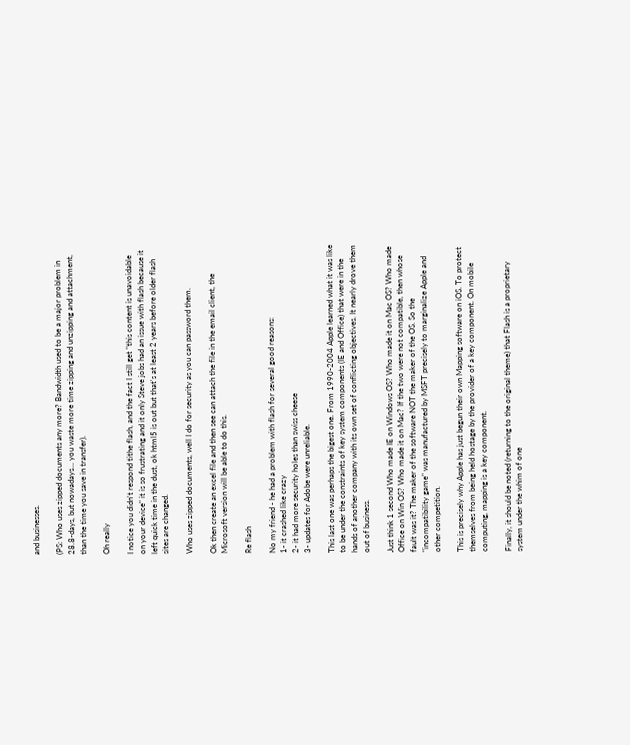and businesses.

(PS: Who uses zipped documents any more? Bandwidth used to be a major problem in 28.8-days, but nowadays... you waste more time zipping and unzipping and attachment, than the time you save in transfer).

Oh really

I notice you didn't respond tithe flash, and the fact I still get "this content is unavoidable on your device" it is so frustrating and it only Steve jobs had an issue with flash because it left quick time in the dust, ok html5 is out but that's at least 2 years before older flash sites are changed.

Who uses zipped documents, well I do for security as you can password them.

Ok then create an excel file and then see can attach the file in the email client, the Microsoft version will be able to do this.

Re flash

No my friend - he had a problem with flash for several good reasons:
1- it crashed like crazy
2- it had more security holes than swiss cheese
3- updates for Adobe were unreliable.

This last one was perhaps the bigest one. From 1990-2004 Apple learned what it was like to be under the constraints of key system components (IE and Office) that were in the hands of another company with its own set of conflicting objectives. It nearly drove them out of business.

Just think 1 second Who made IE on Windows OS? Who made it on Mac OS? Who made Office on Win OS? Who made it on Mac? If the two were not compatible, then whose fault was it? The maker of the software NOT the maker of the OS. So the "incompatibility game" was manufactured by MSFT precisely to marginalize Apple and other competition.

This is precisely why Apple has just begun their own Mapping software on iOS. To protect themselves from being held hostage by the provider of a key component. On mobile computing, mapping is a key component.

Finally, it should be noted (returning to the original theme) that Flash is a proprietary system under the whim of one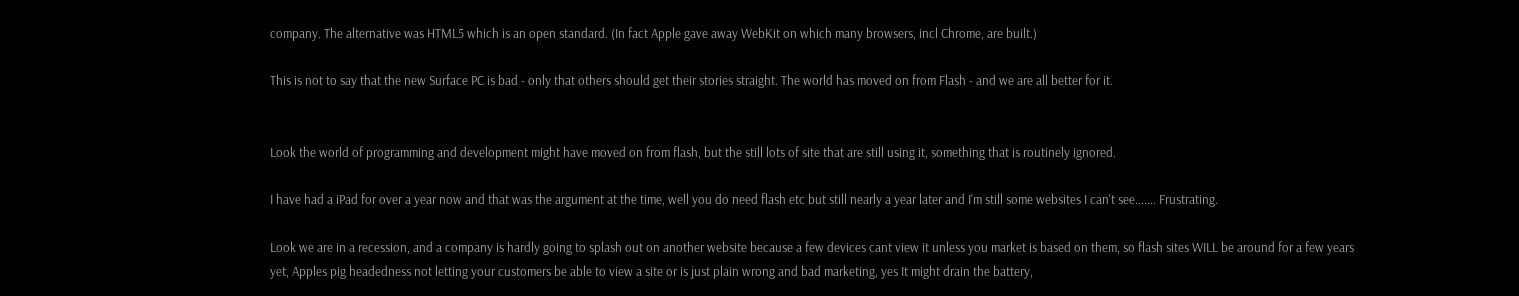company. The alternative was HTML5 which is an open standard. (In fact Apple gave away WebKit on which many browsers, incl Chrome, are built.)

This is not to say that the new Surface PC is bad - only that others should get their stories straight. The world has moved on from Flash - and we are all better for it.


Look the world of programming and development might have moved on from flash, but the still lots of site that are still using it, something that is routinely ignored.

I have had a iPad for over a year now and that was the argument at the time, well you do need flash etc but still nearly a year later and I'm still some websites I can't see....... Frustrating.

Look we are in a recession, and a company is hardly going to splash out on another website because a few devices cant view it unless you market is based on them, so flash sites WILL be around for a few years yet, Apples pig headedness not letting your customers be able to view a site or is just plain wrong and bad marketing, yes It might drain the battery,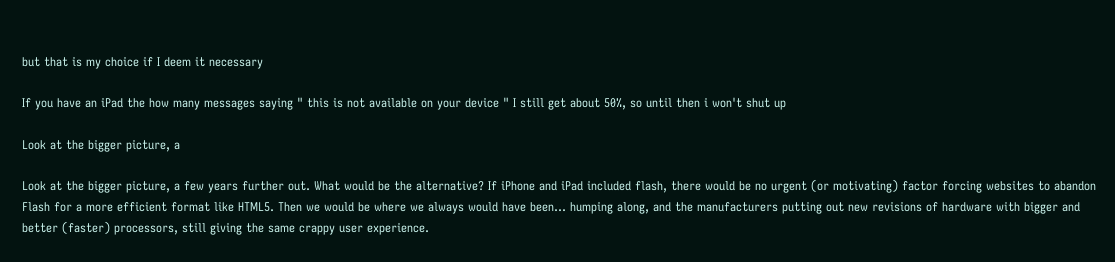but that is my choice if I deem it necessary

If you have an iPad the how many messages saying " this is not available on your device " I still get about 50%, so until then i won't shut up

Look at the bigger picture, a

Look at the bigger picture, a few years further out. What would be the alternative? If iPhone and iPad included flash, there would be no urgent (or motivating) factor forcing websites to abandon Flash for a more efficient format like HTML5. Then we would be where we always would have been... humping along, and the manufacturers putting out new revisions of hardware with bigger and better (faster) processors, still giving the same crappy user experience.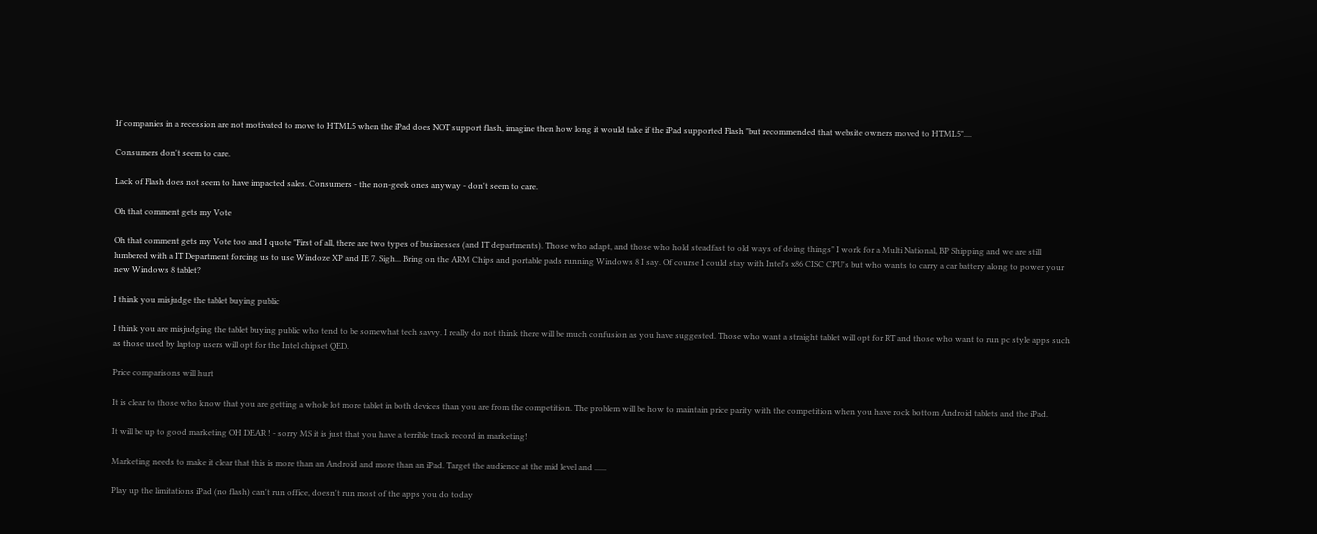If companies in a recession are not motivated to move to HTML5 when the iPad does NOT support flash, imagine then how long it would take if the iPad supported Flash "but recommended that website owners moved to HTML5"....

Consumers don't seem to care.

Lack of Flash does not seem to have impacted sales. Consumers - the non-geek ones anyway - don't seem to care.

Oh that comment gets my Vote

Oh that comment gets my Vote too and I quote "First of all, there are two types of businesses (and IT departments). Those who adapt, and those who hold steadfast to old ways of doing things" I work for a Multi National, BP Shipping and we are still lumbered with a IT Department forcing us to use Windoze XP and IE 7. Sigh... Bring on the ARM Chips and portable pads running Windows 8 I say. Of course I could stay with Intel's x86 CISC CPU's but who wants to carry a car battery along to power your new Windows 8 tablet?

I think you misjudge the tablet buying public

I think you are misjudging the tablet buying public who tend to be somewhat tech savvy. I really do not think there will be much confusion as you have suggested. Those who want a straight tablet will opt for RT and those who want to run pc style apps such as those used by laptop users will opt for the Intel chipset QED.

Price comparisons will hurt

It is clear to those who know that you are getting a whole lot more tablet in both devices than you are from the competition. The problem will be how to maintain price parity with the competition when you have rock bottom Android tablets and the iPad.

It will be up to good marketing OH DEAR ! - sorry MS it is just that you have a terrible track record in marketing!

Marketing needs to make it clear that this is more than an Android and more than an iPad. Target the audience at the mid level and ......

Play up the limitations iPad (no flash) can't run office, doesn't run most of the apps you do today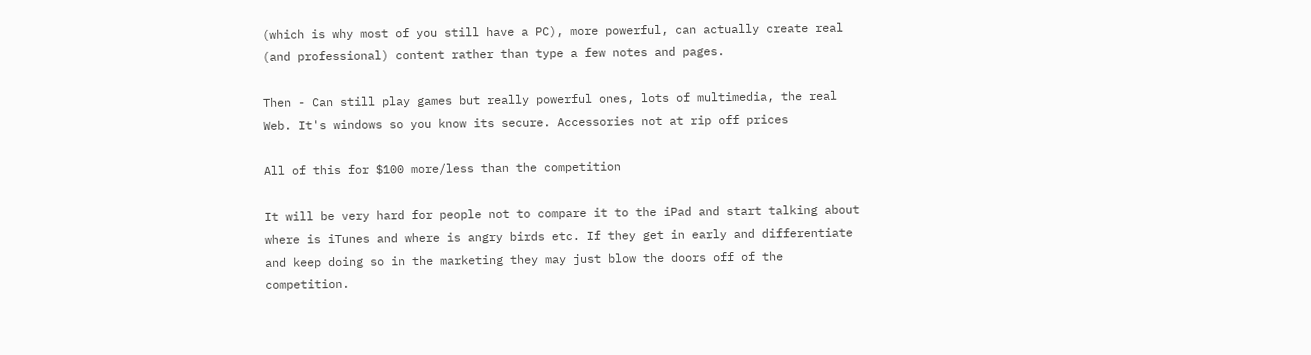(which is why most of you still have a PC), more powerful, can actually create real (and professional) content rather than type a few notes and pages.

Then - Can still play games but really powerful ones, lots of multimedia, the real Web. It's windows so you know its secure. Accessories not at rip off prices

All of this for $100 more/less than the competition

It will be very hard for people not to compare it to the iPad and start talking about where is iTunes and where is angry birds etc. If they get in early and differentiate and keep doing so in the marketing they may just blow the doors off of the competition.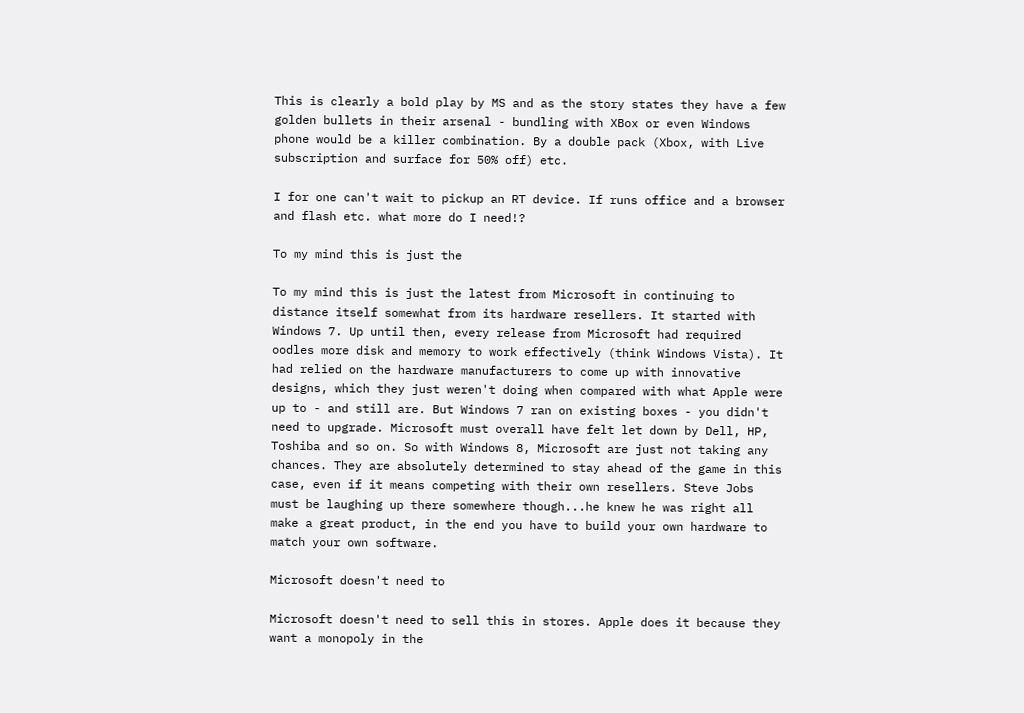This is clearly a bold play by MS and as the story states they have a few golden bullets in their arsenal - bundling with XBox or even Windows phone would be a killer combination. By a double pack (Xbox, with Live subscription and surface for 50% off) etc.

I for one can't wait to pickup an RT device. If runs office and a browser and flash etc. what more do I need!?

To my mind this is just the

To my mind this is just the latest from Microsoft in continuing to distance itself somewhat from its hardware resellers. It started with Windows 7. Up until then, every release from Microsoft had required oodles more disk and memory to work effectively (think Windows Vista). It had relied on the hardware manufacturers to come up with innovative designs, which they just weren't doing when compared with what Apple were up to - and still are. But Windows 7 ran on existing boxes - you didn't need to upgrade. Microsoft must overall have felt let down by Dell, HP, Toshiba and so on. So with Windows 8, Microsoft are just not taking any chances. They are absolutely determined to stay ahead of the game in this case, even if it means competing with their own resellers. Steve Jobs must be laughing up there somewhere though...he knew he was right all make a great product, in the end you have to build your own hardware to match your own software.

Microsoft doesn't need to

Microsoft doesn't need to sell this in stores. Apple does it because they want a monopoly in the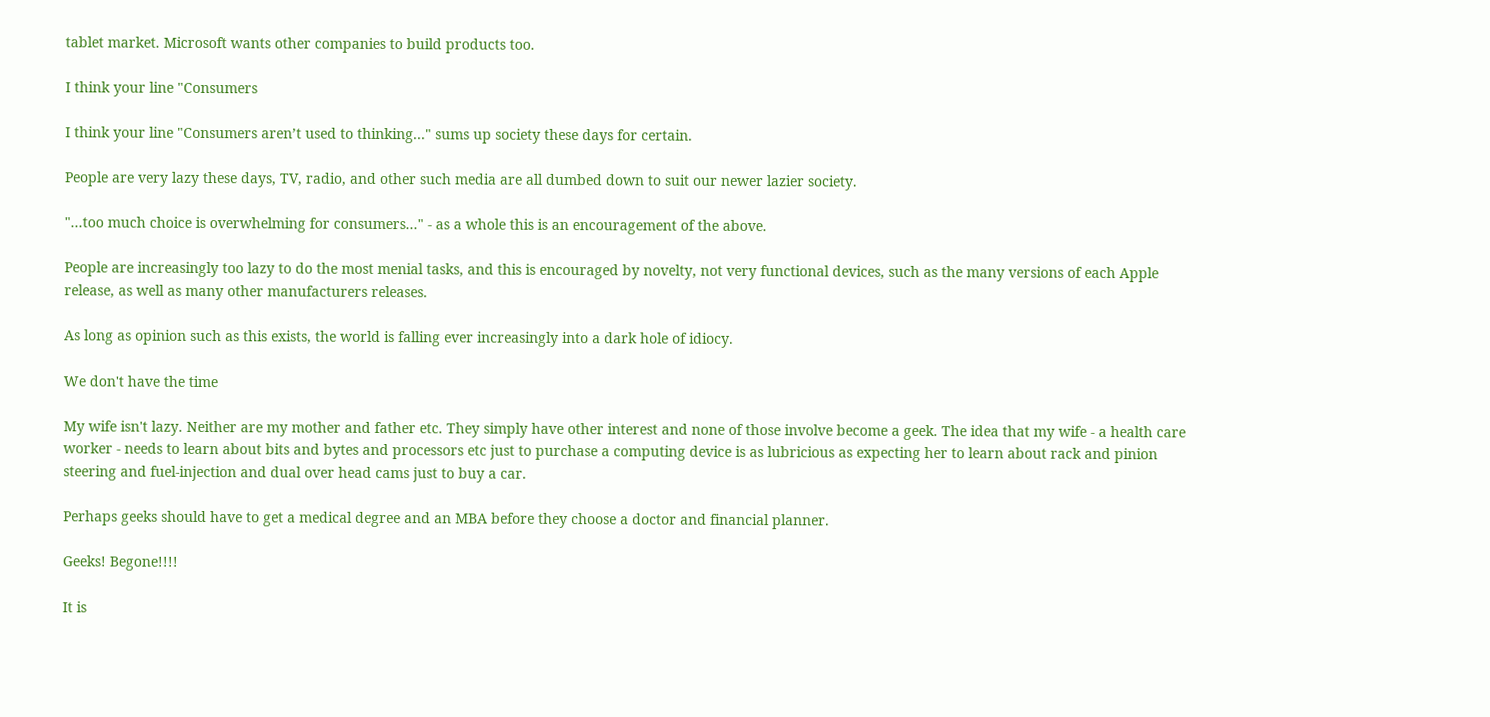tablet market. Microsoft wants other companies to build products too.

I think your line "Consumers

I think your line "Consumers aren’t used to thinking..." sums up society these days for certain.

People are very lazy these days, TV, radio, and other such media are all dumbed down to suit our newer lazier society.

"...too much choice is overwhelming for consumers..." - as a whole this is an encouragement of the above.

People are increasingly too lazy to do the most menial tasks, and this is encouraged by novelty, not very functional devices, such as the many versions of each Apple release, as well as many other manufacturers releases.

As long as opinion such as this exists, the world is falling ever increasingly into a dark hole of idiocy.

We don't have the time

My wife isn't lazy. Neither are my mother and father etc. They simply have other interest and none of those involve become a geek. The idea that my wife - a health care worker - needs to learn about bits and bytes and processors etc just to purchase a computing device is as lubricious as expecting her to learn about rack and pinion steering and fuel-injection and dual over head cams just to buy a car.

Perhaps geeks should have to get a medical degree and an MBA before they choose a doctor and financial planner.

Geeks! Begone!!!!

It is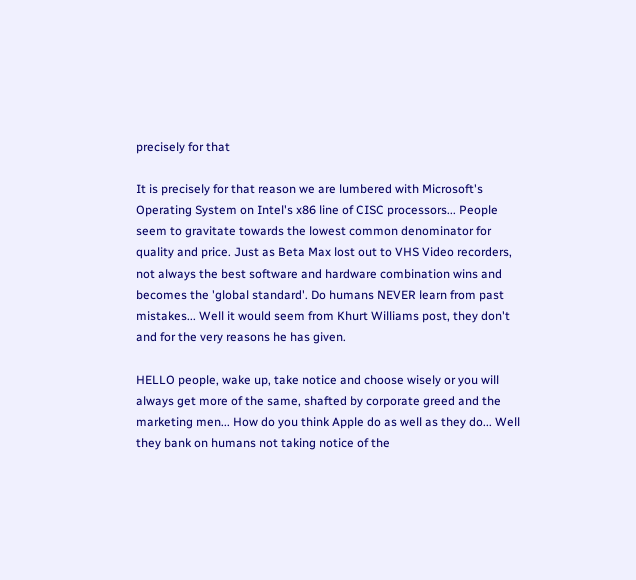precisely for that

It is precisely for that reason we are lumbered with Microsoft's Operating System on Intel's x86 line of CISC processors... People seem to gravitate towards the lowest common denominator for quality and price. Just as Beta Max lost out to VHS Video recorders, not always the best software and hardware combination wins and becomes the 'global standard'. Do humans NEVER learn from past mistakes... Well it would seem from Khurt Williams post, they don't and for the very reasons he has given.

HELLO people, wake up, take notice and choose wisely or you will always get more of the same, shafted by corporate greed and the marketing men... How do you think Apple do as well as they do... Well they bank on humans not taking notice of the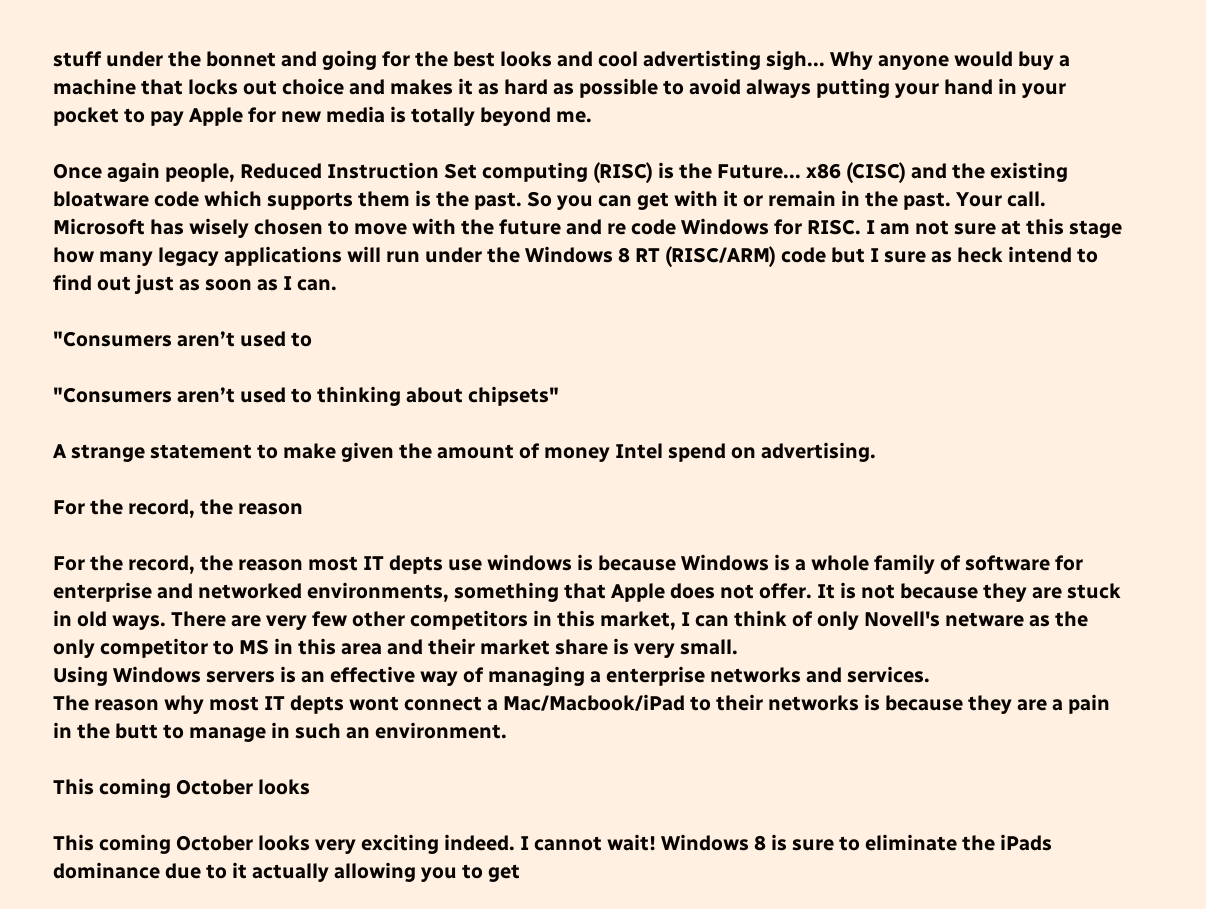stuff under the bonnet and going for the best looks and cool advertisting sigh... Why anyone would buy a machine that locks out choice and makes it as hard as possible to avoid always putting your hand in your pocket to pay Apple for new media is totally beyond me.

Once again people, Reduced Instruction Set computing (RISC) is the Future... x86 (CISC) and the existing bloatware code which supports them is the past. So you can get with it or remain in the past. Your call. Microsoft has wisely chosen to move with the future and re code Windows for RISC. I am not sure at this stage how many legacy applications will run under the Windows 8 RT (RISC/ARM) code but I sure as heck intend to find out just as soon as I can.

"Consumers aren’t used to

"Consumers aren’t used to thinking about chipsets"

A strange statement to make given the amount of money Intel spend on advertising.

For the record, the reason

For the record, the reason most IT depts use windows is because Windows is a whole family of software for enterprise and networked environments, something that Apple does not offer. It is not because they are stuck in old ways. There are very few other competitors in this market, I can think of only Novell's netware as the only competitor to MS in this area and their market share is very small.
Using Windows servers is an effective way of managing a enterprise networks and services.
The reason why most IT depts wont connect a Mac/Macbook/iPad to their networks is because they are a pain in the butt to manage in such an environment.

This coming October looks

This coming October looks very exciting indeed. I cannot wait! Windows 8 is sure to eliminate the iPads dominance due to it actually allowing you to get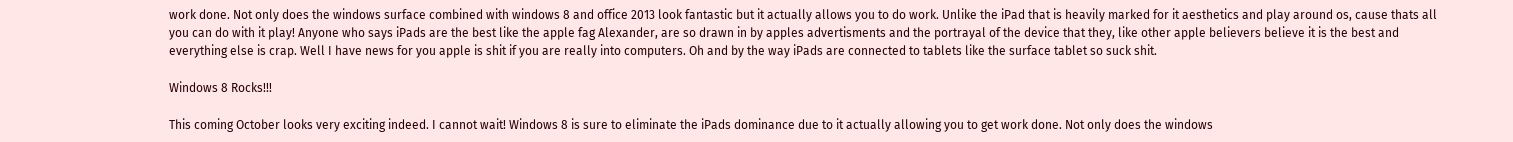work done. Not only does the windows surface combined with windows 8 and office 2013 look fantastic but it actually allows you to do work. Unlike the iPad that is heavily marked for it aesthetics and play around os, cause thats all you can do with it play! Anyone who says iPads are the best like the apple fag Alexander, are so drawn in by apples advertisments and the portrayal of the device that they, like other apple believers believe it is the best and everything else is crap. Well I have news for you apple is shit if you are really into computers. Oh and by the way iPads are connected to tablets like the surface tablet so suck shit.

Windows 8 Rocks!!!

This coming October looks very exciting indeed. I cannot wait! Windows 8 is sure to eliminate the iPads dominance due to it actually allowing you to get work done. Not only does the windows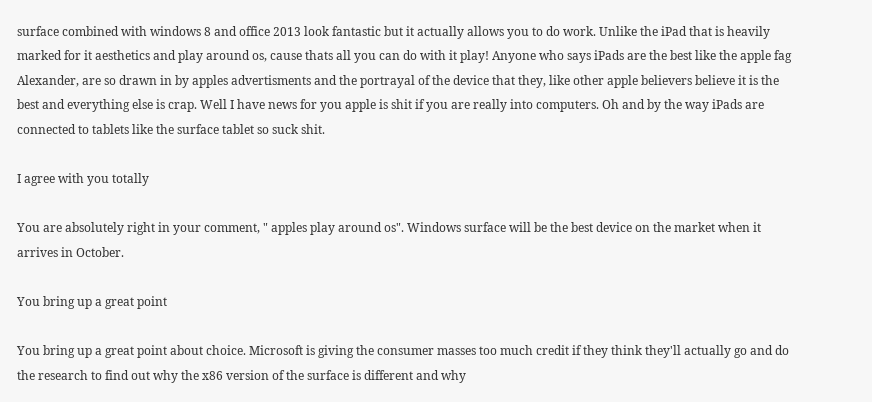surface combined with windows 8 and office 2013 look fantastic but it actually allows you to do work. Unlike the iPad that is heavily marked for it aesthetics and play around os, cause thats all you can do with it play! Anyone who says iPads are the best like the apple fag Alexander, are so drawn in by apples advertisments and the portrayal of the device that they, like other apple believers believe it is the best and everything else is crap. Well I have news for you apple is shit if you are really into computers. Oh and by the way iPads are connected to tablets like the surface tablet so suck shit.

I agree with you totally

You are absolutely right in your comment, " apples play around os". Windows surface will be the best device on the market when it arrives in October.

You bring up a great point

You bring up a great point about choice. Microsoft is giving the consumer masses too much credit if they think they'll actually go and do the research to find out why the x86 version of the surface is different and why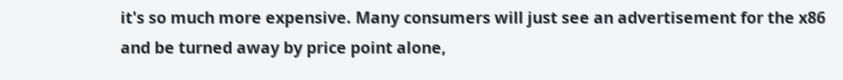it's so much more expensive. Many consumers will just see an advertisement for the x86 and be turned away by price point alone,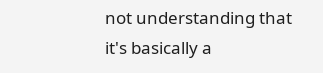not understanding that it's basically a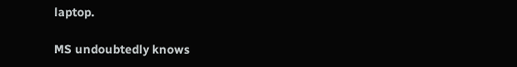laptop.

MS undoubtedly knows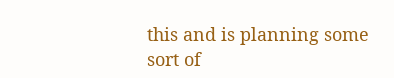this and is planning some sort of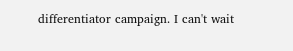differentiator campaign. I can't wait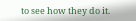to see how they do it.